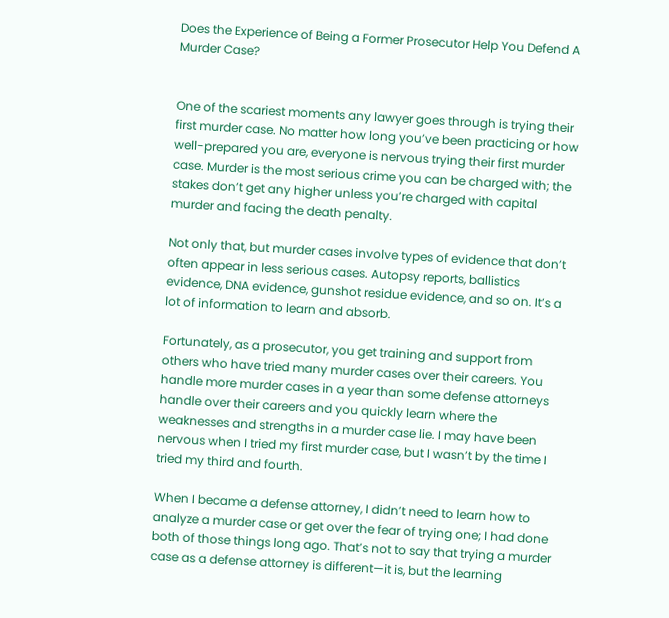Does the Experience of Being a Former Prosecutor Help You Defend A Murder Case?


One of the scariest moments any lawyer goes through is trying their first murder case. No matter how long you’ve been practicing or how well-prepared you are, everyone is nervous trying their first murder case. Murder is the most serious crime you can be charged with; the stakes don’t get any higher unless you’re charged with capital murder and facing the death penalty.

Not only that, but murder cases involve types of evidence that don’t often appear in less serious cases. Autopsy reports, ballistics evidence, DNA evidence, gunshot residue evidence, and so on. It’s a lot of information to learn and absorb.

Fortunately, as a prosecutor, you get training and support from others who have tried many murder cases over their careers. You handle more murder cases in a year than some defense attorneys handle over their careers and you quickly learn where the weaknesses and strengths in a murder case lie. I may have been nervous when I tried my first murder case, but I wasn’t by the time I tried my third and fourth.

When I became a defense attorney, I didn’t need to learn how to analyze a murder case or get over the fear of trying one; I had done both of those things long ago. That’s not to say that trying a murder case as a defense attorney is different—it is, but the learning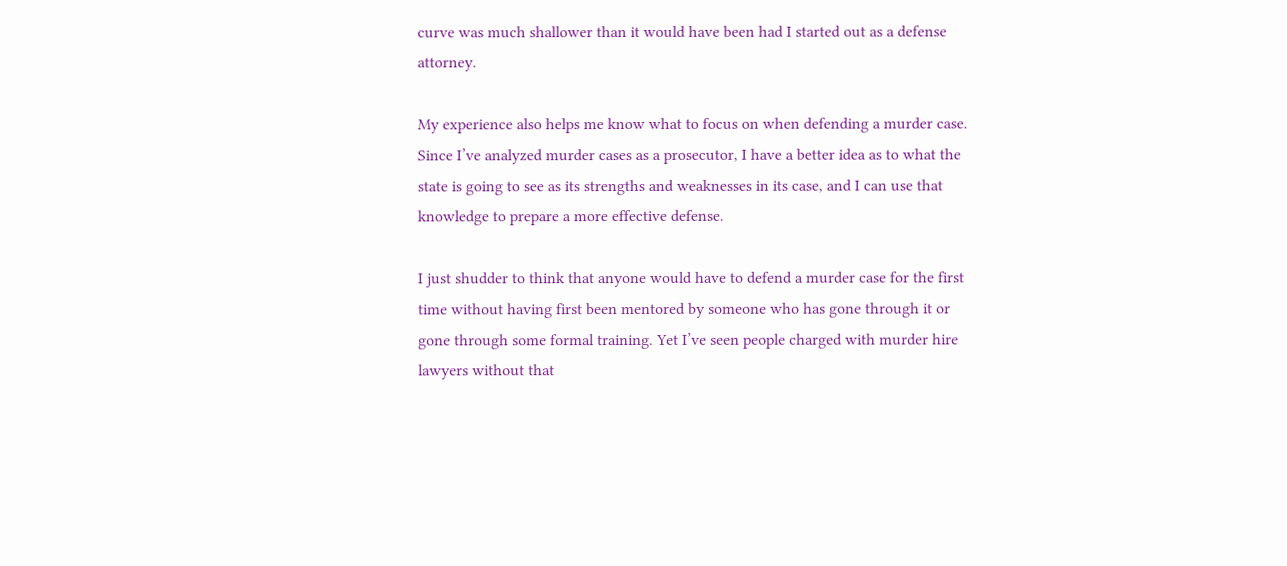curve was much shallower than it would have been had I started out as a defense attorney.

My experience also helps me know what to focus on when defending a murder case. Since I’ve analyzed murder cases as a prosecutor, I have a better idea as to what the state is going to see as its strengths and weaknesses in its case, and I can use that knowledge to prepare a more effective defense.

I just shudder to think that anyone would have to defend a murder case for the first time without having first been mentored by someone who has gone through it or gone through some formal training. Yet I’ve seen people charged with murder hire lawyers without that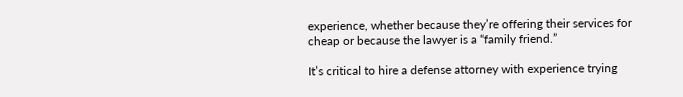experience, whether because they’re offering their services for cheap or because the lawyer is a “family friend.”

It’s critical to hire a defense attorney with experience trying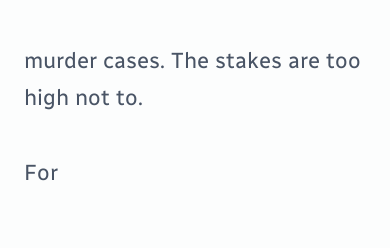murder cases. The stakes are too high not to.

For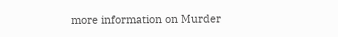more information on Murder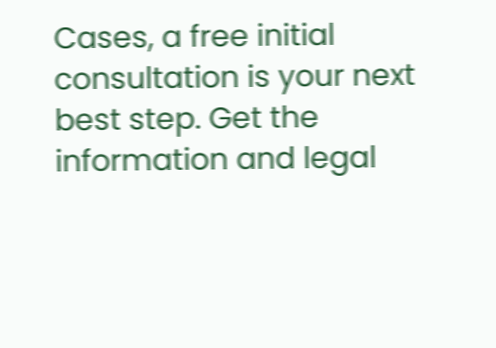Cases, a free initial consultation is your next best step. Get the information and legal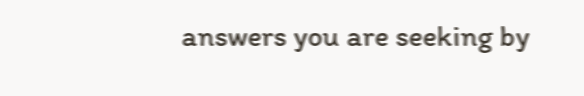answers you are seeking by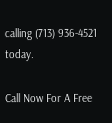calling (713) 936-4521 today.

Call Now For A Free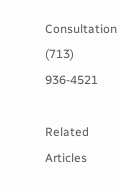Consultation
(713) 936-4521

Related Articles